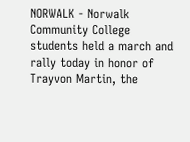NORWALK - Norwalk Community College students held a march and rally today in honor of Trayvon Martin, the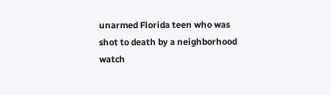unarmed Florida teen who was shot to death by a neighborhood watch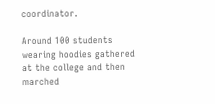coordinator.

Around 100 students wearing hoodies gathered at the college and then marched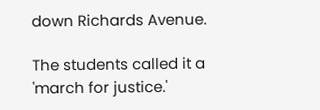down Richards Avenue.

The students called it a 'march for justice.'